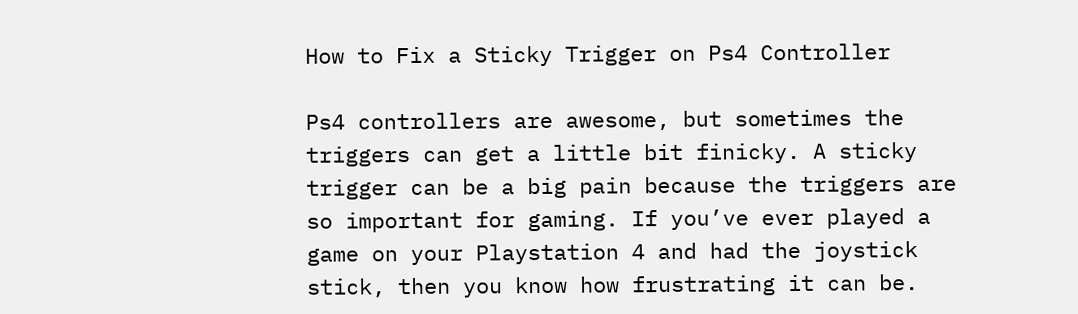How to Fix a Sticky Trigger on Ps4 Controller

Ps4 controllers are awesome, but sometimes the triggers can get a little bit finicky. A sticky trigger can be a big pain because the triggers are so important for gaming. If you’ve ever played a game on your Playstation 4 and had the joystick stick, then you know how frustrating it can be.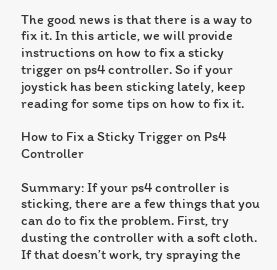The good news is that there is a way to fix it. In this article, we will provide instructions on how to fix a sticky trigger on ps4 controller. So if your joystick has been sticking lately, keep reading for some tips on how to fix it.

How to Fix a Sticky Trigger on Ps4 Controller

Summary: If your ps4 controller is sticking, there are a few things that you can do to fix the problem. First, try dusting the controller with a soft cloth. If that doesn’t work, try spraying the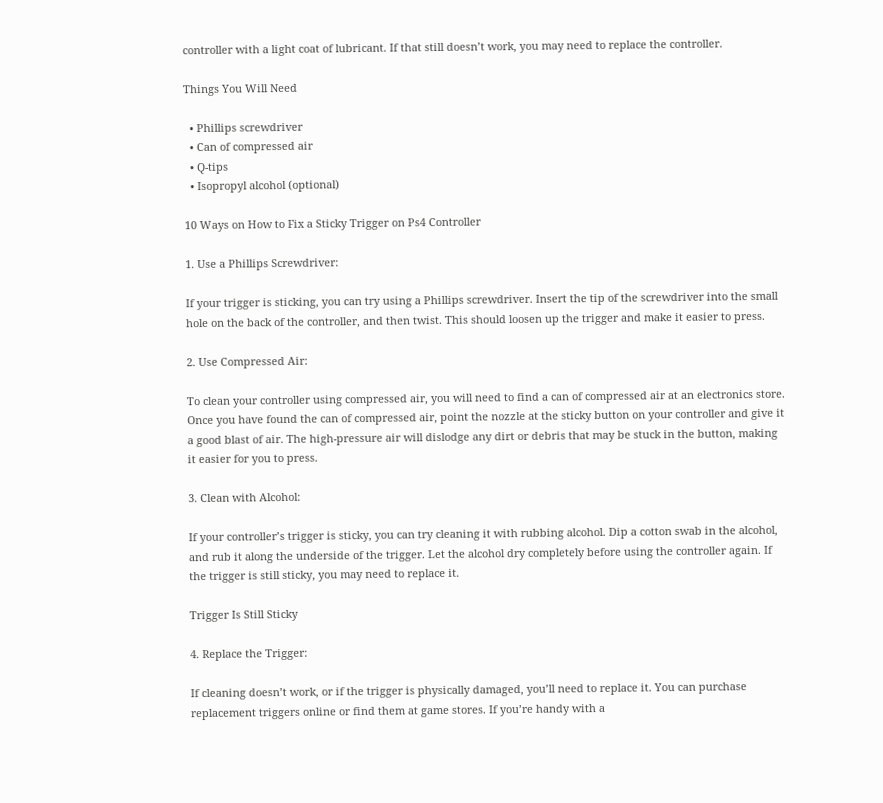controller with a light coat of lubricant. If that still doesn’t work, you may need to replace the controller.

Things You Will Need

  • Phillips screwdriver
  • Can of compressed air
  • Q-tips
  • Isopropyl alcohol (optional)

10 Ways on How to Fix a Sticky Trigger on Ps4 Controller

1. Use a Phillips Screwdriver:

If your trigger is sticking, you can try using a Phillips screwdriver. Insert the tip of the screwdriver into the small hole on the back of the controller, and then twist. This should loosen up the trigger and make it easier to press.

2. Use Compressed Air:

To clean your controller using compressed air, you will need to find a can of compressed air at an electronics store. Once you have found the can of compressed air, point the nozzle at the sticky button on your controller and give it a good blast of air. The high-pressure air will dislodge any dirt or debris that may be stuck in the button, making it easier for you to press.

3. Clean with Alcohol:

If your controller’s trigger is sticky, you can try cleaning it with rubbing alcohol. Dip a cotton swab in the alcohol, and rub it along the underside of the trigger. Let the alcohol dry completely before using the controller again. If the trigger is still sticky, you may need to replace it.

Trigger Is Still Sticky

4. Replace the Trigger:

If cleaning doesn’t work, or if the trigger is physically damaged, you’ll need to replace it. You can purchase replacement triggers online or find them at game stores. If you’re handy with a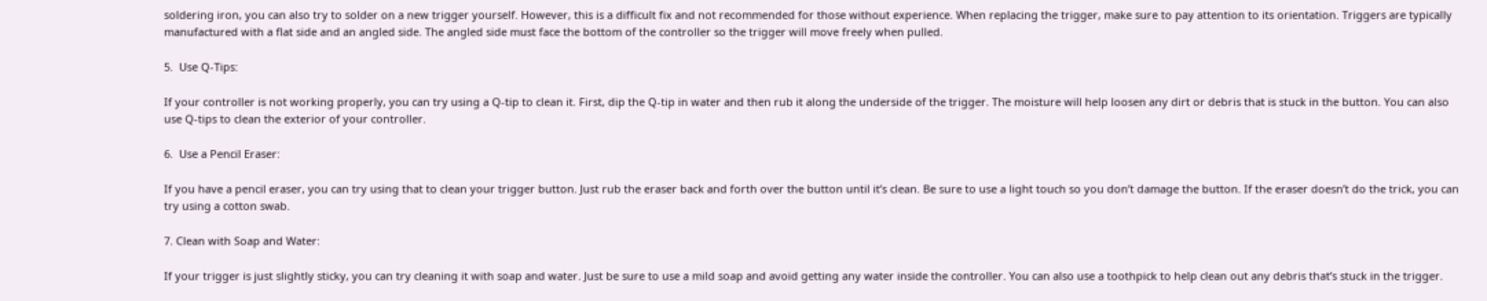soldering iron, you can also try to solder on a new trigger yourself. However, this is a difficult fix and not recommended for those without experience. When replacing the trigger, make sure to pay attention to its orientation. Triggers are typically manufactured with a flat side and an angled side. The angled side must face the bottom of the controller so the trigger will move freely when pulled.

5.  Use Q-Tips:

If your controller is not working properly, you can try using a Q-tip to clean it. First, dip the Q-tip in water and then rub it along the underside of the trigger. The moisture will help loosen any dirt or debris that is stuck in the button. You can also use Q-tips to clean the exterior of your controller.

6.  Use a Pencil Eraser:

If you have a pencil eraser, you can try using that to clean your trigger button. Just rub the eraser back and forth over the button until it’s clean. Be sure to use a light touch so you don’t damage the button. If the eraser doesn’t do the trick, you can try using a cotton swab.

7. Clean with Soap and Water:

If your trigger is just slightly sticky, you can try cleaning it with soap and water. Just be sure to use a mild soap and avoid getting any water inside the controller. You can also use a toothpick to help clean out any debris that’s stuck in the trigger.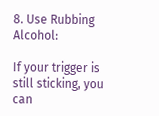8. Use Rubbing Alcohol:

If your trigger is still sticking, you can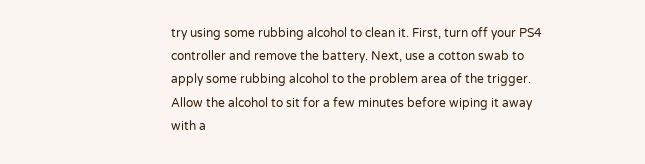try using some rubbing alcohol to clean it. First, turn off your PS4 controller and remove the battery. Next, use a cotton swab to apply some rubbing alcohol to the problem area of the trigger. Allow the alcohol to sit for a few minutes before wiping it away with a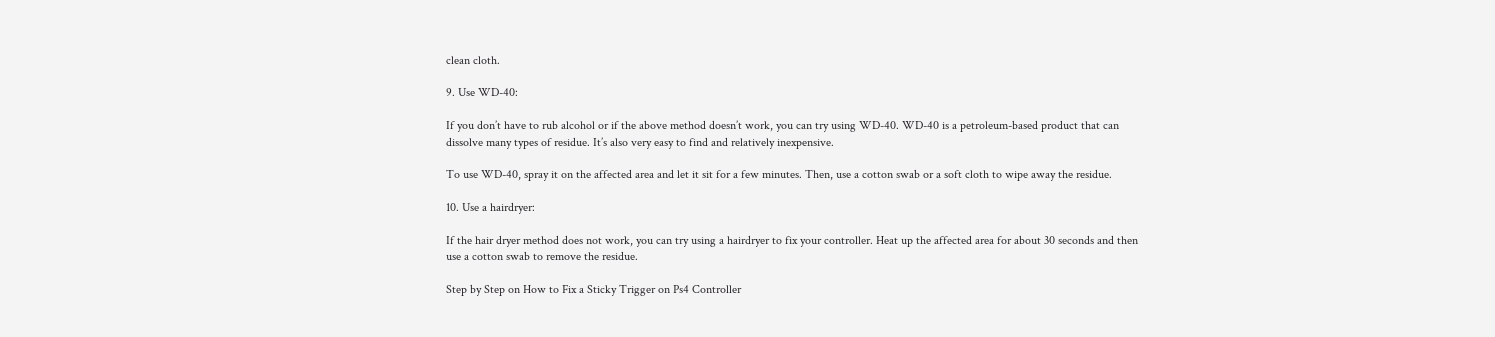clean cloth.

9. Use WD-40:

If you don’t have to rub alcohol or if the above method doesn’t work, you can try using WD-40. WD-40 is a petroleum-based product that can dissolve many types of residue. It’s also very easy to find and relatively inexpensive.

To use WD-40, spray it on the affected area and let it sit for a few minutes. Then, use a cotton swab or a soft cloth to wipe away the residue.

10. Use a hairdryer:

If the hair dryer method does not work, you can try using a hairdryer to fix your controller. Heat up the affected area for about 30 seconds and then use a cotton swab to remove the residue.

Step by Step on How to Fix a Sticky Trigger on Ps4 Controller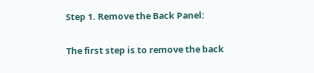Step 1. Remove the Back Panel:

The first step is to remove the back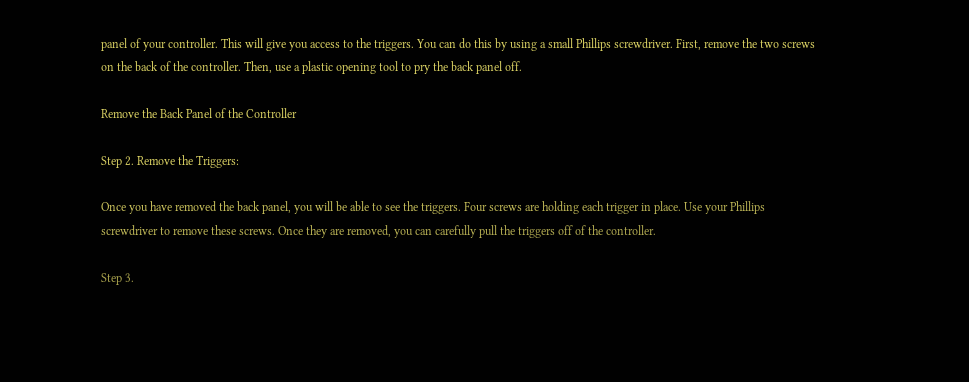panel of your controller. This will give you access to the triggers. You can do this by using a small Phillips screwdriver. First, remove the two screws on the back of the controller. Then, use a plastic opening tool to pry the back panel off.

Remove the Back Panel of the Controller

Step 2. Remove the Triggers:

Once you have removed the back panel, you will be able to see the triggers. Four screws are holding each trigger in place. Use your Phillips screwdriver to remove these screws. Once they are removed, you can carefully pull the triggers off of the controller.

Step 3.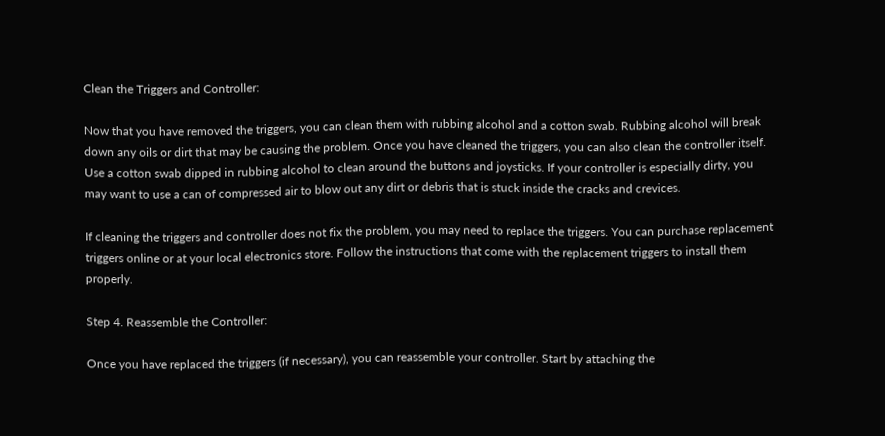Clean the Triggers and Controller:

Now that you have removed the triggers, you can clean them with rubbing alcohol and a cotton swab. Rubbing alcohol will break down any oils or dirt that may be causing the problem. Once you have cleaned the triggers, you can also clean the controller itself. Use a cotton swab dipped in rubbing alcohol to clean around the buttons and joysticks. If your controller is especially dirty, you may want to use a can of compressed air to blow out any dirt or debris that is stuck inside the cracks and crevices.

If cleaning the triggers and controller does not fix the problem, you may need to replace the triggers. You can purchase replacement triggers online or at your local electronics store. Follow the instructions that come with the replacement triggers to install them properly.

Step 4. Reassemble the Controller:

Once you have replaced the triggers (if necessary), you can reassemble your controller. Start by attaching the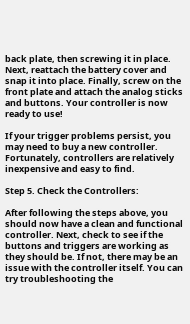back plate, then screwing it in place. Next, reattach the battery cover and snap it into place. Finally, screw on the front plate and attach the analog sticks and buttons. Your controller is now ready to use!

If your trigger problems persist, you may need to buy a new controller. Fortunately, controllers are relatively inexpensive and easy to find.

Step 5. Check the Controllers:

After following the steps above, you should now have a clean and functional controller. Next, check to see if the buttons and triggers are working as they should be. If not, there may be an issue with the controller itself. You can try troubleshooting the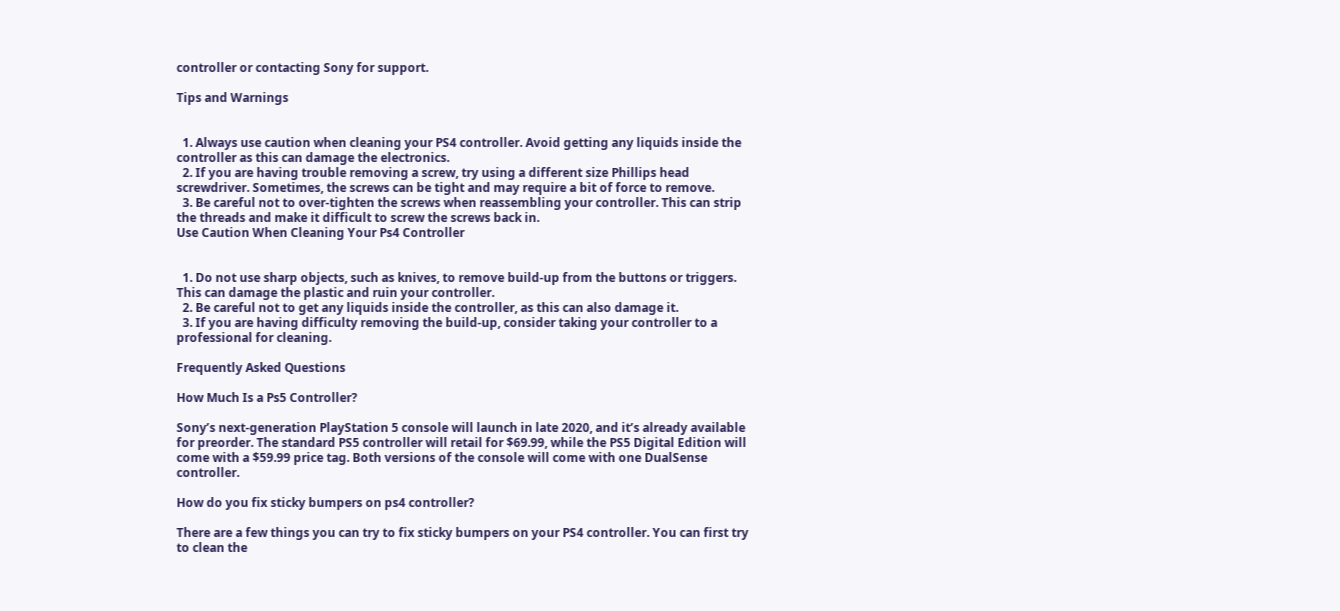controller or contacting Sony for support.

Tips and Warnings


  1. Always use caution when cleaning your PS4 controller. Avoid getting any liquids inside the controller as this can damage the electronics.
  2. If you are having trouble removing a screw, try using a different size Phillips head screwdriver. Sometimes, the screws can be tight and may require a bit of force to remove.
  3. Be careful not to over-tighten the screws when reassembling your controller. This can strip the threads and make it difficult to screw the screws back in.
Use Caution When Cleaning Your Ps4 Controller


  1. Do not use sharp objects, such as knives, to remove build-up from the buttons or triggers. This can damage the plastic and ruin your controller.
  2. Be careful not to get any liquids inside the controller, as this can also damage it.
  3. If you are having difficulty removing the build-up, consider taking your controller to a professional for cleaning.

Frequently Asked Questions

How Much Is a Ps5 Controller?

Sony’s next-generation PlayStation 5 console will launch in late 2020, and it’s already available for preorder. The standard PS5 controller will retail for $69.99, while the PS5 Digital Edition will come with a $59.99 price tag. Both versions of the console will come with one DualSense controller.

How do you fix sticky bumpers on ps4 controller?

There are a few things you can try to fix sticky bumpers on your PS4 controller. You can first try to clean the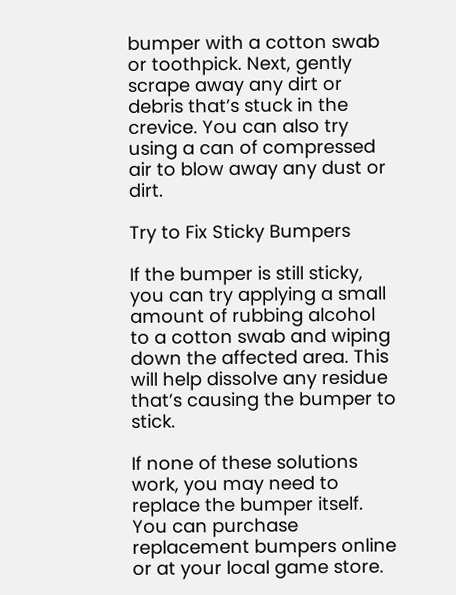bumper with a cotton swab or toothpick. Next, gently scrape away any dirt or debris that’s stuck in the crevice. You can also try using a can of compressed air to blow away any dust or dirt.

Try to Fix Sticky Bumpers

If the bumper is still sticky, you can try applying a small amount of rubbing alcohol to a cotton swab and wiping down the affected area. This will help dissolve any residue that’s causing the bumper to stick.

If none of these solutions work, you may need to replace the bumper itself. You can purchase replacement bumpers online or at your local game store.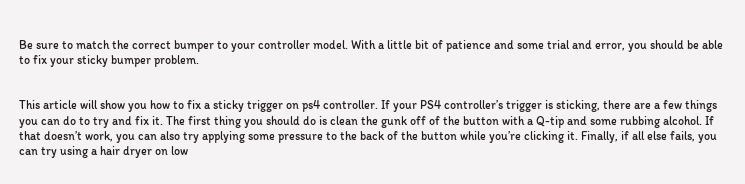Be sure to match the correct bumper to your controller model. With a little bit of patience and some trial and error, you should be able to fix your sticky bumper problem.


This article will show you how to fix a sticky trigger on ps4 controller. If your PS4 controller’s trigger is sticking, there are a few things you can do to try and fix it. The first thing you should do is clean the gunk off of the button with a Q-tip and some rubbing alcohol. If that doesn’t work, you can also try applying some pressure to the back of the button while you’re clicking it. Finally, if all else fails, you can try using a hair dryer on low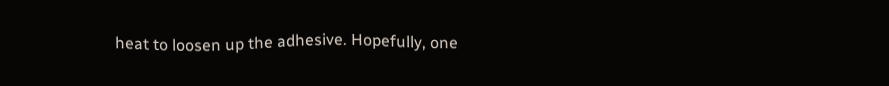heat to loosen up the adhesive. Hopefully, one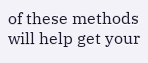of these methods will help get your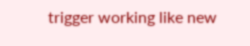trigger working like new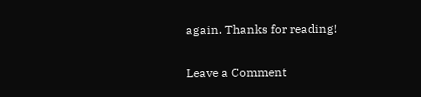again. Thanks for reading!

Leave a Comment